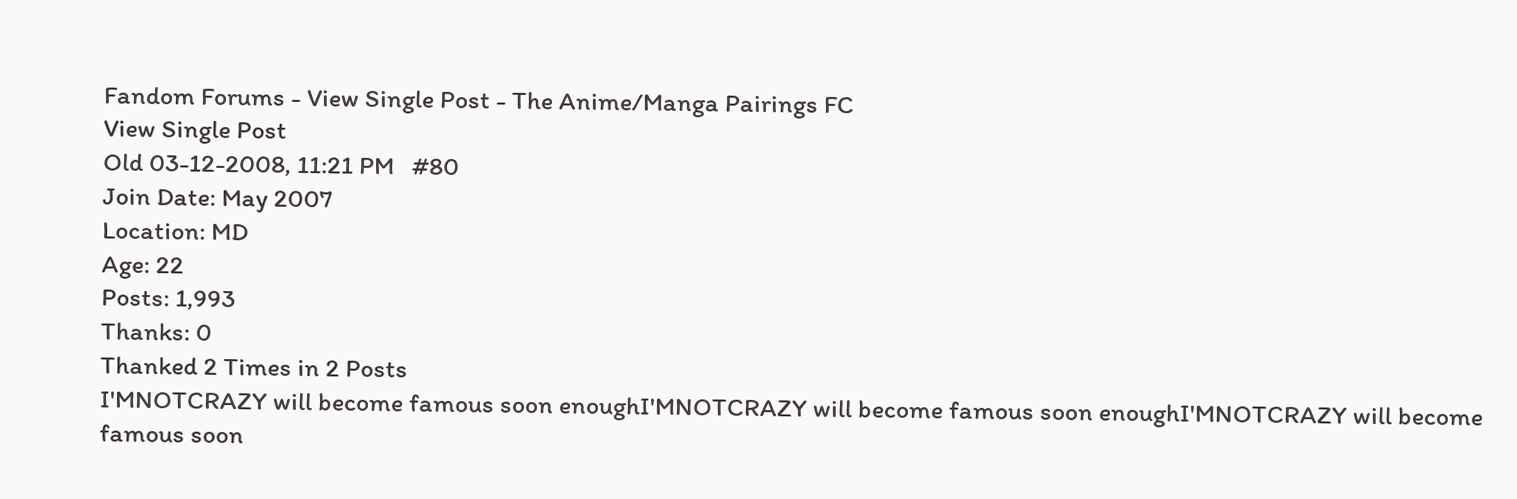Fandom Forums - View Single Post - The Anime/Manga Pairings FC
View Single Post
Old 03-12-2008, 11:21 PM   #80
Join Date: May 2007
Location: MD
Age: 22
Posts: 1,993
Thanks: 0
Thanked 2 Times in 2 Posts
I'MNOTCRAZY will become famous soon enoughI'MNOTCRAZY will become famous soon enoughI'MNOTCRAZY will become famous soon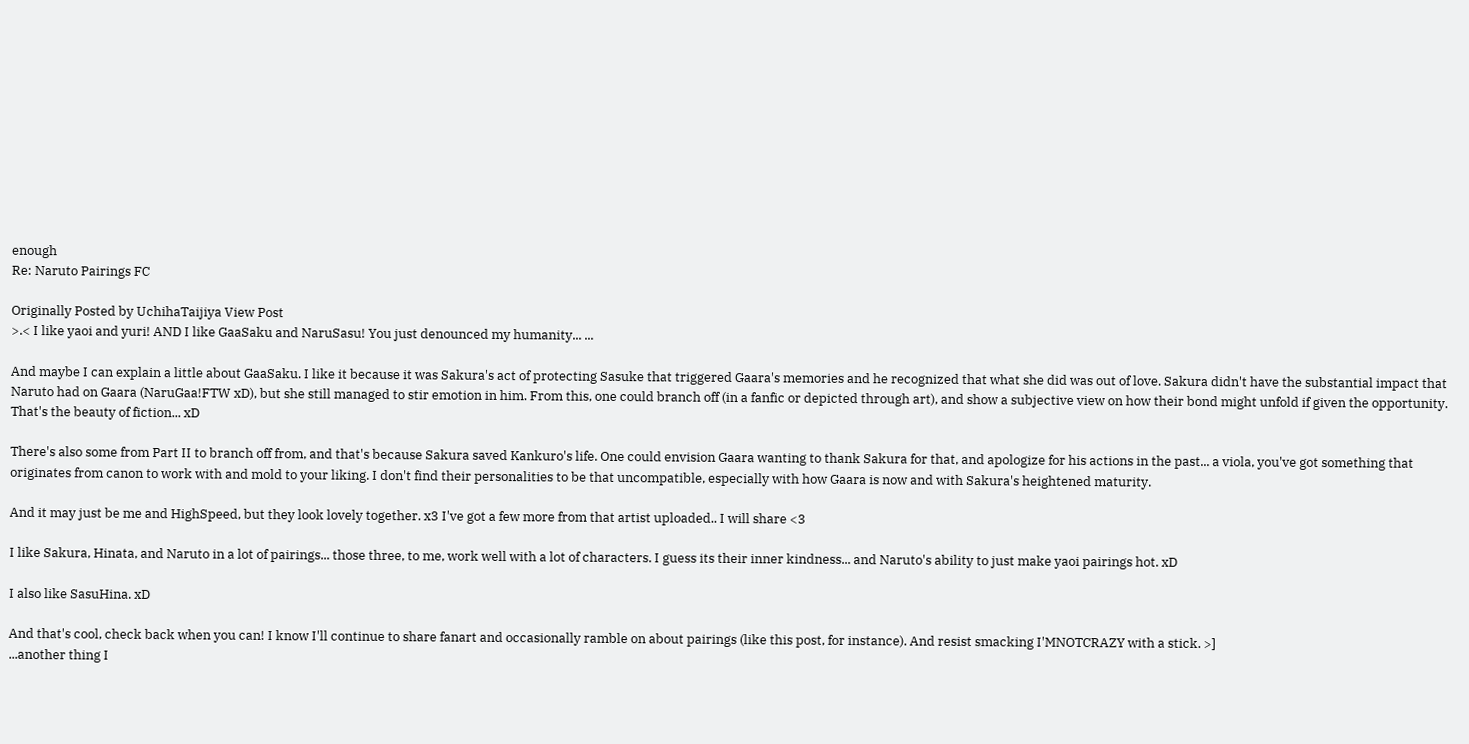enough
Re: Naruto Pairings FC

Originally Posted by UchihaTaijiya View Post
>.< I like yaoi and yuri! AND I like GaaSaku and NaruSasu! You just denounced my humanity... ...

And maybe I can explain a little about GaaSaku. I like it because it was Sakura's act of protecting Sasuke that triggered Gaara's memories and he recognized that what she did was out of love. Sakura didn't have the substantial impact that Naruto had on Gaara (NaruGaa!FTW xD), but she still managed to stir emotion in him. From this, one could branch off (in a fanfic or depicted through art), and show a subjective view on how their bond might unfold if given the opportunity. That's the beauty of fiction... xD

There's also some from Part II to branch off from, and that's because Sakura saved Kankuro's life. One could envision Gaara wanting to thank Sakura for that, and apologize for his actions in the past... a viola, you've got something that originates from canon to work with and mold to your liking. I don't find their personalities to be that uncompatible, especially with how Gaara is now and with Sakura's heightened maturity.

And it may just be me and HighSpeed, but they look lovely together. x3 I've got a few more from that artist uploaded.. I will share <3

I like Sakura, Hinata, and Naruto in a lot of pairings... those three, to me, work well with a lot of characters. I guess its their inner kindness... and Naruto's ability to just make yaoi pairings hot. xD

I also like SasuHina. xD

And that's cool, check back when you can! I know I'll continue to share fanart and occasionally ramble on about pairings (like this post, for instance). And resist smacking I'MNOTCRAZY with a stick. >]
...another thing I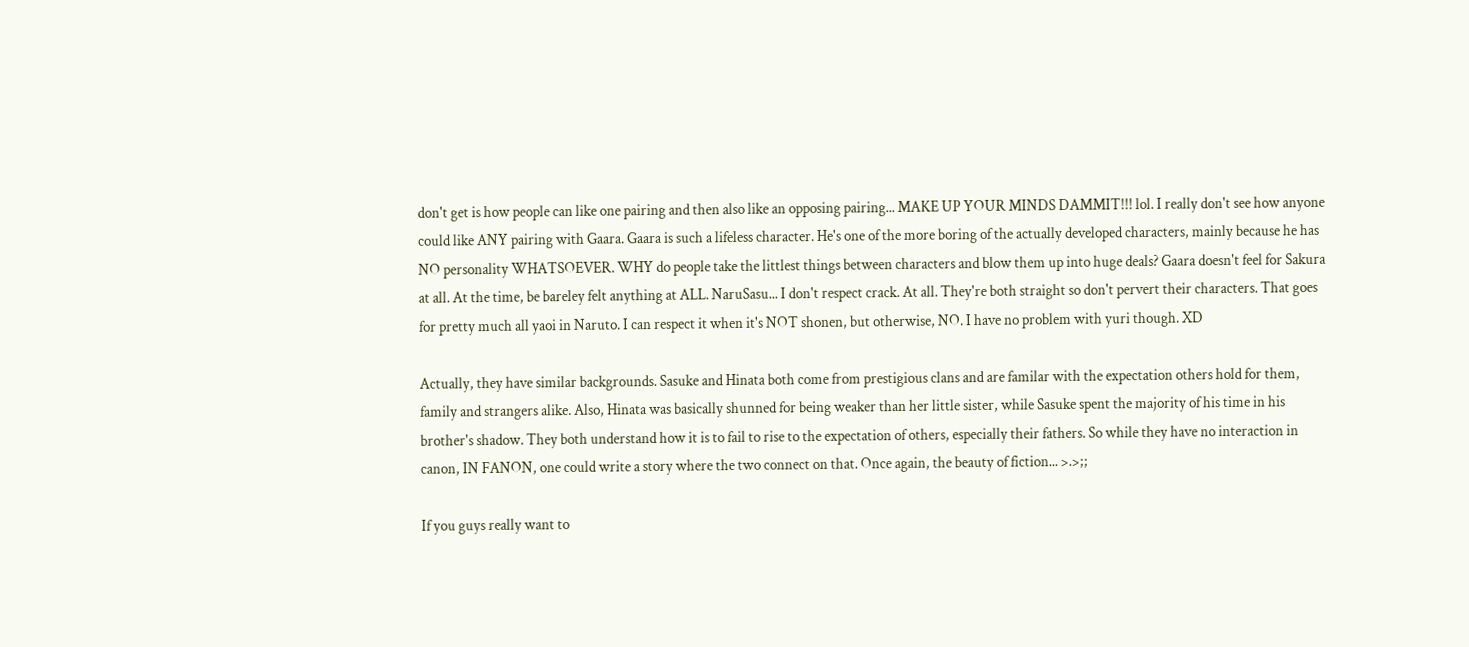don't get is how people can like one pairing and then also like an opposing pairing... MAKE UP YOUR MINDS DAMMIT!!! lol. I really don't see how anyone could like ANY pairing with Gaara. Gaara is such a lifeless character. He's one of the more boring of the actually developed characters, mainly because he has NO personality WHATSOEVER. WHY do people take the littlest things between characters and blow them up into huge deals? Gaara doesn't feel for Sakura at all. At the time, be bareley felt anything at ALL. NaruSasu... I don't respect crack. At all. They're both straight so don't pervert their characters. That goes for pretty much all yaoi in Naruto. I can respect it when it's NOT shonen, but otherwise, NO. I have no problem with yuri though. XD

Actually, they have similar backgrounds. Sasuke and Hinata both come from prestigious clans and are familar with the expectation others hold for them, family and strangers alike. Also, Hinata was basically shunned for being weaker than her little sister, while Sasuke spent the majority of his time in his brother's shadow. They both understand how it is to fail to rise to the expectation of others, especially their fathers. So while they have no interaction in canon, IN FANON, one could write a story where the two connect on that. Once again, the beauty of fiction... >.>;;

If you guys really want to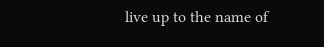live up to the name of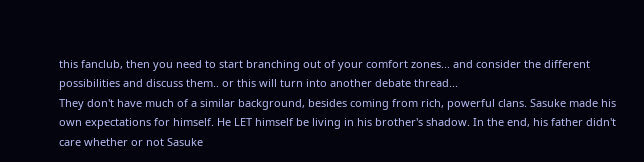this fanclub, then you need to start branching out of your comfort zones... and consider the different possibilities and discuss them.. or this will turn into another debate thread...
They don't have much of a similar background, besides coming from rich, powerful clans. Sasuke made his own expectations for himself. He LET himself be living in his brother's shadow. In the end, his father didn't care whether or not Sasuke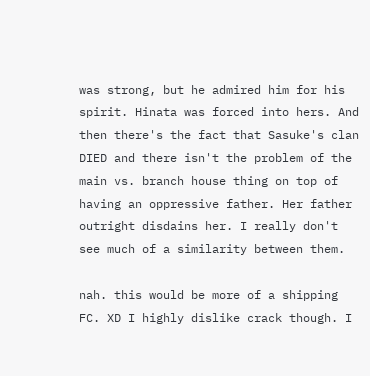was strong, but he admired him for his spirit. Hinata was forced into hers. And then there's the fact that Sasuke's clan DIED and there isn't the problem of the main vs. branch house thing on top of having an oppressive father. Her father outright disdains her. I really don't see much of a similarity between them.

nah. this would be more of a shipping FC. XD I highly dislike crack though. I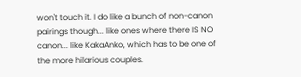won't touch it. I do like a bunch of non-canon pairings though... like ones where there IS NO canon... like KakaAnko, which has to be one of the more hilarious couples.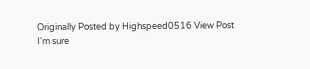Originally Posted by Highspeed0516 View Post
I'm sure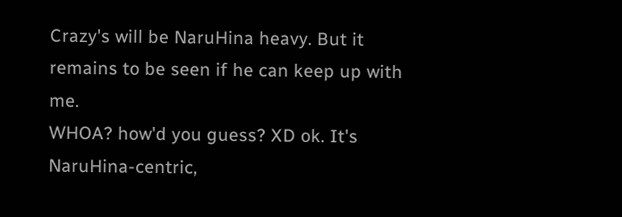Crazy's will be NaruHina heavy. But it remains to be seen if he can keep up with me.
WHOA? how'd you guess? XD ok. It's NaruHina-centric,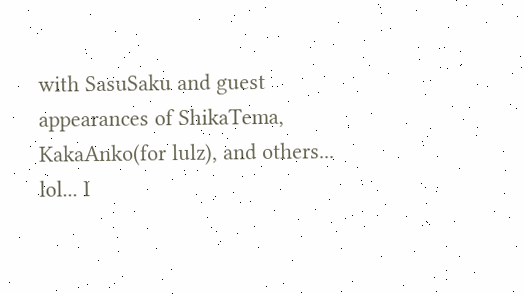with SasuSaku and guest appearances of ShikaTema, KakaAnko(for lulz), and others... lol... I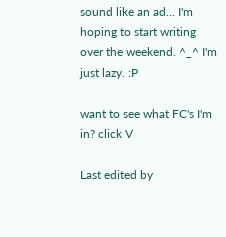sound like an ad... I'm hoping to start writing over the weekend. ^_^ I'm just lazy. :P

want to see what FC's I'm in? click V

Last edited by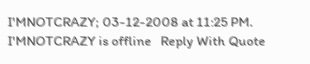I'MNOTCRAZY; 03-12-2008 at 11:25 PM.
I'MNOTCRAZY is offline   Reply With Quote